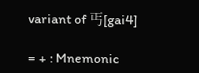variant of 丐[gai4]

= + : Mnemonic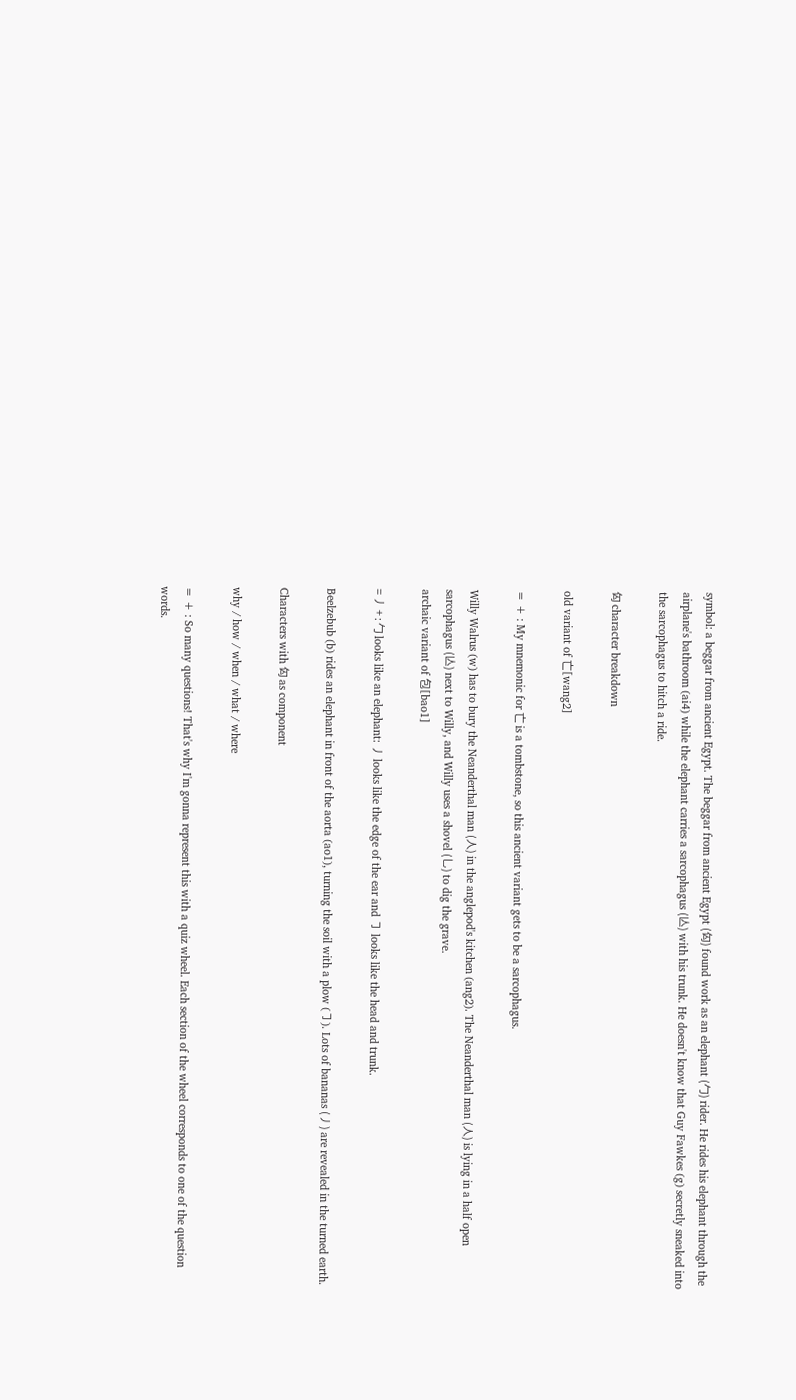symbol: a beggar from ancient Egypt. The beggar from ancient Egypt (匃) found work as an elephant (勹) rider. He rides his elephant through the airplane's bathroom (ai4) while the elephant carries a sarcophagus (亾) with his trunk. He doesn't know that Guy Fawkes (g) secretly sneaked into the sarcophagus to hitch a ride.

匃 character breakdown

old variant of 亡[wang2]

= + : My mnemonic for 亡 is a tombstone, so this ancient variant gets to be a sarcophagus.

Willy Walrus (w) has to bury the Neanderthal man (人) in the anglepod's kitchen (ang2). The Neanderthal man (人) is lying in a half open sarcophagus (亾) next to Willy, and Willy uses a shovel (乚) to dig the grave.
archaic variant of 包[bao1]

= 丿 + : 勹 looks like an elephant: 丿 looks like the edge of the ear and ㇆ looks like the head and trunk.

Beelzebub (b) rides an elephant in front of the aorta (ao1), turning the soil with a plow (㇆). Lots of bananas (丿) are revealed in the turned earth.

Characters with 匃 as component

why / how / when / what / where

= + : So many questions! That's why I'm gonna represent this with a quiz wheel. Each section of the wheel corresponds to one of the question words.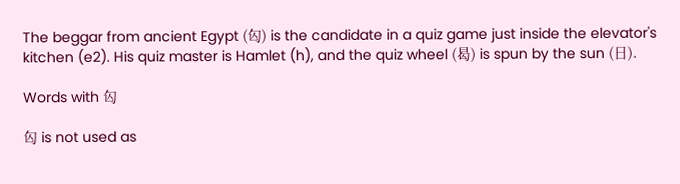The beggar from ancient Egypt (匃) is the candidate in a quiz game just inside the elevator's kitchen (e2). His quiz master is Hamlet (h), and the quiz wheel (曷) is spun by the sun (日).

Words with 匃

匃 is not used as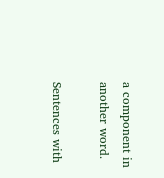a component in another word.

Sentences with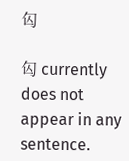匃

匃 currently does not appear in any sentence.